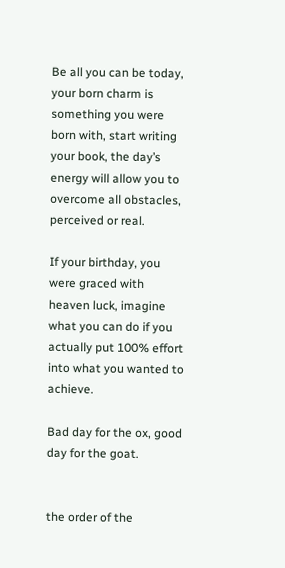Be all you can be today, your born charm is something you were born with, start writing your book, the day’s energy will allow you to overcome all obstacles, perceived or real.

If your birthday, you were graced with heaven luck, imagine what you can do if you actually put 100% effort into what you wanted to achieve.

Bad day for the ox, good day for the goat.


the order of the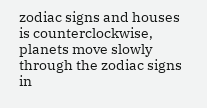zodiac signs and houses is counterclockwise, planets move slowly through the zodiac signs in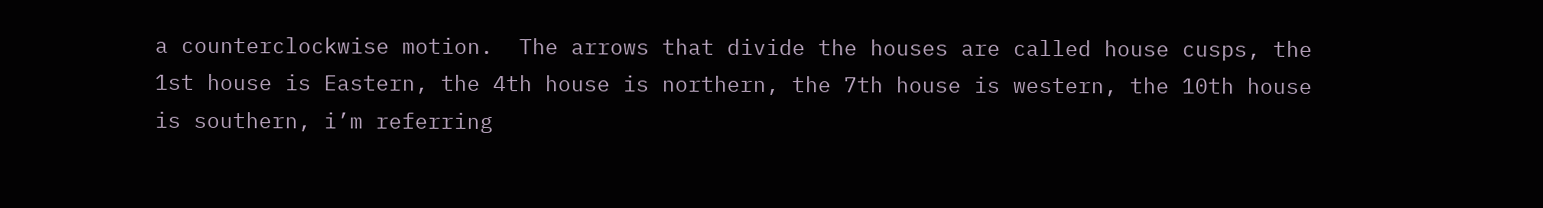a counterclockwise motion.  The arrows that divide the houses are called house cusps, the 1st house is Eastern, the 4th house is northern, the 7th house is western, the 10th house is southern, i’m referring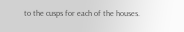to the cusps for each of the houses.